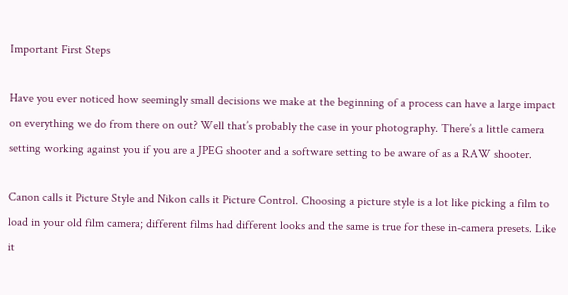Important First Steps

Have you ever noticed how seemingly small decisions we make at the beginning of a process can have a large impact on everything we do from there on out? Well that’s probably the case in your photography. There’s a little camera setting working against you if you are a JPEG shooter and a software setting to be aware of as a RAW shooter.

Canon calls it Picture Style and Nikon calls it Picture Control. Choosing a picture style is a lot like picking a film to load in your old film camera; different films had different looks and the same is true for these in-camera presets. Like it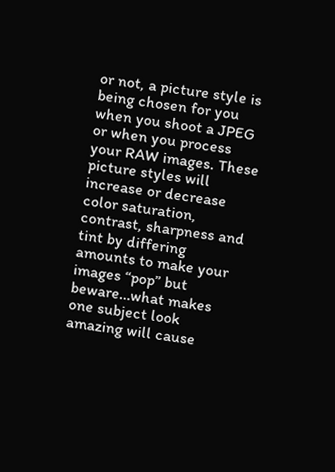or not, a picture style is being chosen for you when you shoot a JPEG or when you process your RAW images. These picture styles will increase or decrease color saturation, contrast, sharpness and tint by differing amounts to make your images “pop” but beware…what makes one subject look amazing will cause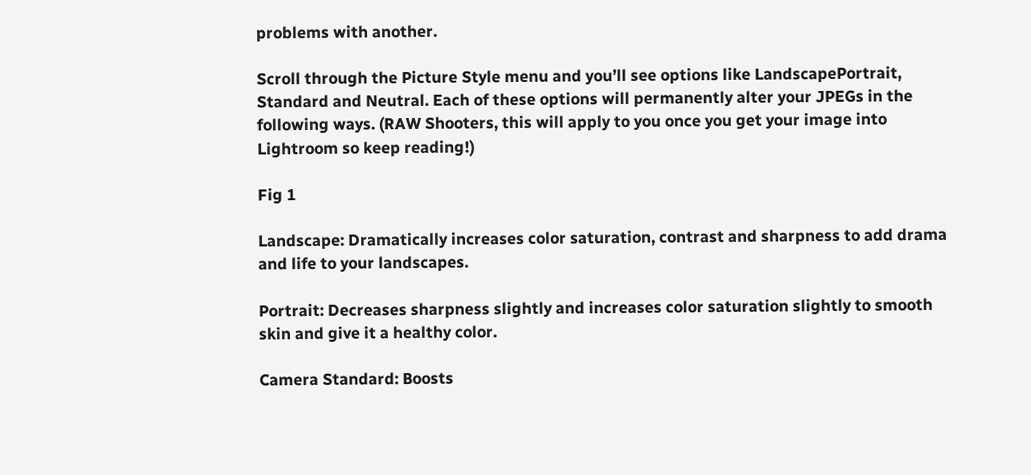problems with another.

Scroll through the Picture Style menu and you’ll see options like LandscapePortrait, Standard and Neutral. Each of these options will permanently alter your JPEGs in the following ways. (RAW Shooters, this will apply to you once you get your image into Lightroom so keep reading!)

Fig 1

Landscape: Dramatically increases color saturation, contrast and sharpness to add drama and life to your landscapes.

Portrait: Decreases sharpness slightly and increases color saturation slightly to smooth skin and give it a healthy color.

Camera Standard: Boosts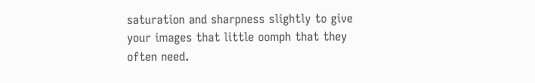saturation and sharpness slightly to give your images that little oomph that they often need.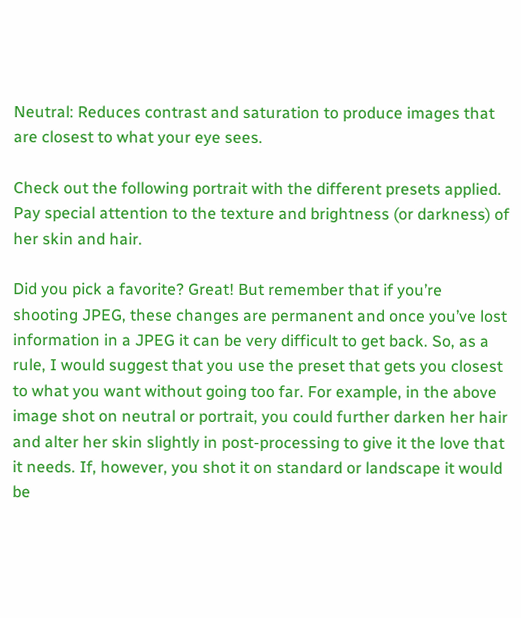Neutral: Reduces contrast and saturation to produce images that are closest to what your eye sees.

Check out the following portrait with the different presets applied. Pay special attention to the texture and brightness (or darkness) of her skin and hair.

Did you pick a favorite? Great! But remember that if you’re shooting JPEG, these changes are permanent and once you’ve lost information in a JPEG it can be very difficult to get back. So, as a rule, I would suggest that you use the preset that gets you closest to what you want without going too far. For example, in the above image shot on neutral or portrait, you could further darken her hair and alter her skin slightly in post-processing to give it the love that it needs. If, however, you shot it on standard or landscape it would be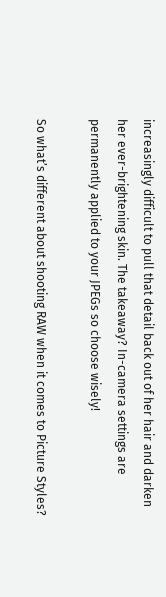increasingly difficult to pull that detail back out of her hair and darken her ever-brightening skin. The takeaway? In-camera settings are permanently applied to your JPEGs so choose wisely!

So what’s different about shooting RAW when it comes to Picture Styles?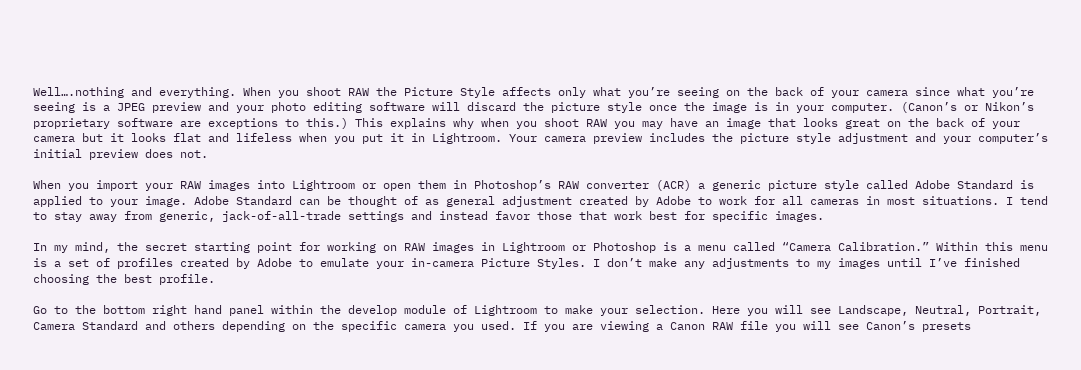Well….nothing and everything. When you shoot RAW the Picture Style affects only what you’re seeing on the back of your camera since what you’re seeing is a JPEG preview and your photo editing software will discard the picture style once the image is in your computer. (Canon’s or Nikon’s proprietary software are exceptions to this.) This explains why when you shoot RAW you may have an image that looks great on the back of your camera but it looks flat and lifeless when you put it in Lightroom. Your camera preview includes the picture style adjustment and your computer’s initial preview does not.

When you import your RAW images into Lightroom or open them in Photoshop’s RAW converter (ACR) a generic picture style called Adobe Standard is applied to your image. Adobe Standard can be thought of as general adjustment created by Adobe to work for all cameras in most situations. I tend to stay away from generic, jack-of-all-trade settings and instead favor those that work best for specific images.

In my mind, the secret starting point for working on RAW images in Lightroom or Photoshop is a menu called “Camera Calibration.” Within this menu is a set of profiles created by Adobe to emulate your in-camera Picture Styles. I don’t make any adjustments to my images until I’ve finished choosing the best profile.

Go to the bottom right hand panel within the develop module of Lightroom to make your selection. Here you will see Landscape, Neutral, Portrait, Camera Standard and others depending on the specific camera you used. If you are viewing a Canon RAW file you will see Canon’s presets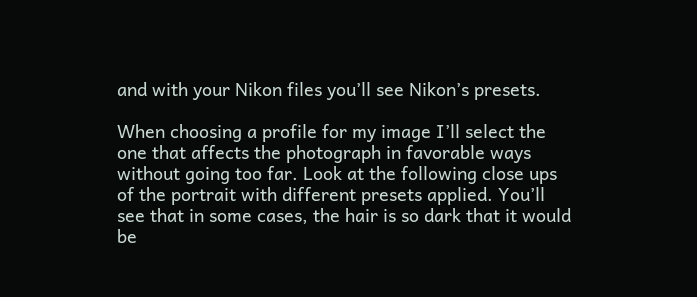and with your Nikon files you’ll see Nikon’s presets.

When choosing a profile for my image I’ll select the one that affects the photograph in favorable ways without going too far. Look at the following close ups of the portrait with different presets applied. You’ll see that in some cases, the hair is so dark that it would be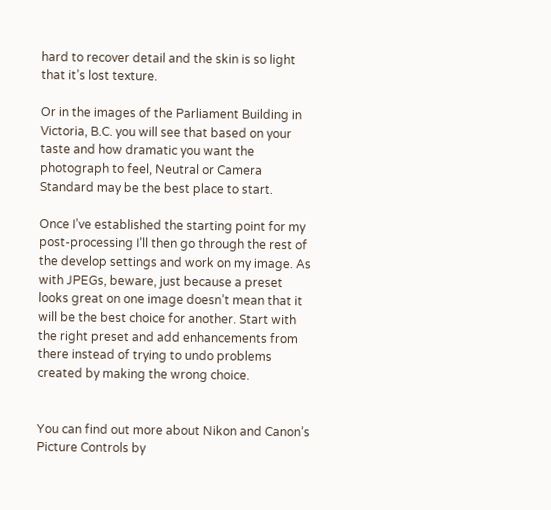hard to recover detail and the skin is so light that it’s lost texture.

Or in the images of the Parliament Building in Victoria, B.C. you will see that based on your taste and how dramatic you want the photograph to feel, Neutral or Camera Standard may be the best place to start.

Once I’ve established the starting point for my post-processing I’ll then go through the rest of the develop settings and work on my image. As with JPEGs, beware, just because a preset looks great on one image doesn’t mean that it will be the best choice for another. Start with the right preset and add enhancements from there instead of trying to undo problems created by making the wrong choice.


You can find out more about Nikon and Canon’s Picture Controls by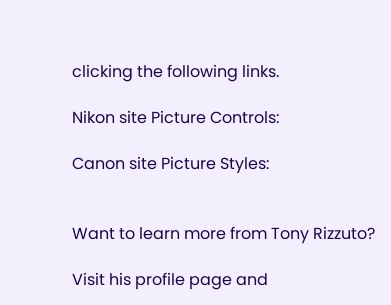clicking the following links.

Nikon site Picture Controls:

Canon site Picture Styles:


Want to learn more from Tony Rizzuto?

Visit his profile page and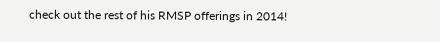check out the rest of his RMSP offerings in 2014!